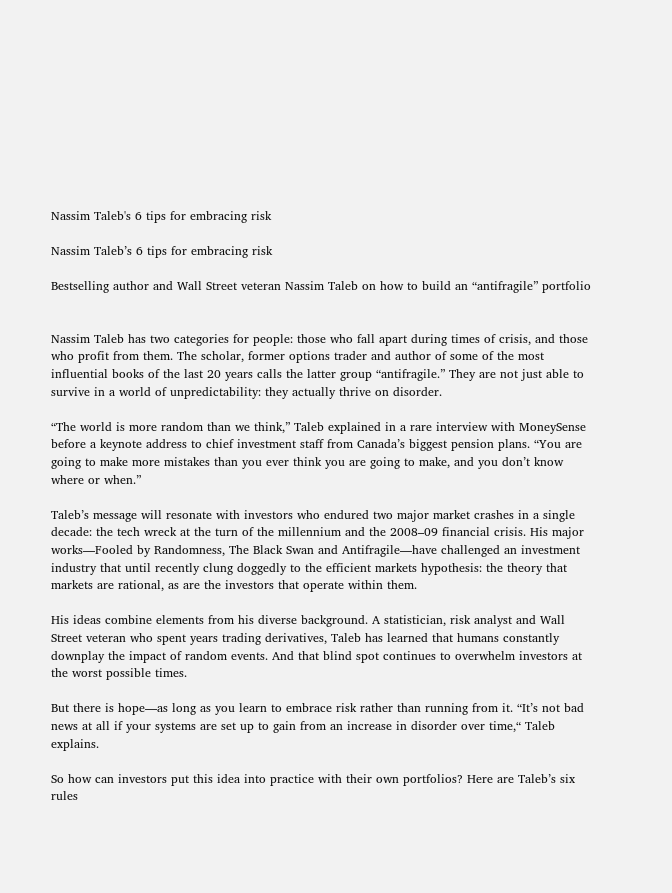Nassim Taleb's 6 tips for embracing risk

Nassim Taleb’s 6 tips for embracing risk

Bestselling author and Wall Street veteran Nassim Taleb on how to build an “antifragile” portfolio


Nassim Taleb has two categories for people: those who fall apart during times of crisis, and those who profit from them. The scholar, former options trader and author of some of the most influential books of the last 20 years calls the latter group “antifragile.” They are not just able to survive in a world of unpredictability: they actually thrive on disorder.

“The world is more random than we think,” Taleb explained in a rare interview with MoneySense before a keynote address to chief investment staff from Canada’s biggest pension plans. “You are going to make more mistakes than you ever think you are going to make, and you don’t know where or when.”

Taleb’s message will resonate with investors who endured two major market crashes in a single decade: the tech wreck at the turn of the millennium and the 2008–09 financial crisis. His major works—Fooled by Randomness, The Black Swan and Antifragile—have challenged an investment industry that until recently clung doggedly to the efficient markets hypothesis: the theory that markets are rational, as are the investors that operate within them.

His ideas combine elements from his diverse background. A statistician, risk analyst and Wall Street veteran who spent years trading derivatives, Taleb has learned that humans constantly downplay the impact of random events. And that blind spot continues to overwhelm investors at the worst possible times.

But there is hope—as long as you learn to embrace risk rather than running from it. “It’s not bad news at all if your systems are set up to gain from an increase in disorder over time,“ Taleb explains.

So how can investors put this idea into practice with their own portfolios? Here are Taleb’s six rules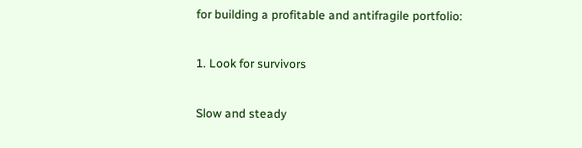for building a profitable and antifragile portfolio:

1. Look for survivors

Slow and steady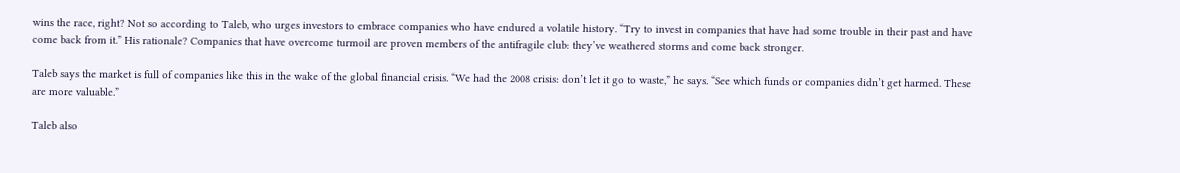wins the race, right? Not so according to Taleb, who urges investors to embrace companies who have endured a volatile history. “Try to invest in companies that have had some trouble in their past and have come back from it.” His rationale? Companies that have overcome turmoil are proven members of the antifragile club: they’ve weathered storms and come back stronger.

Taleb says the market is full of companies like this in the wake of the global financial crisis. “We had the 2008 crisis: don’t let it go to waste,” he says. “See which funds or companies didn’t get harmed. These are more valuable.”

Taleb also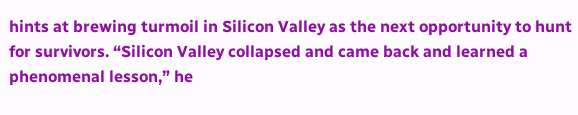hints at brewing turmoil in Silicon Valley as the next opportunity to hunt for survivors. “Silicon Valley collapsed and came back and learned a phenomenal lesson,” he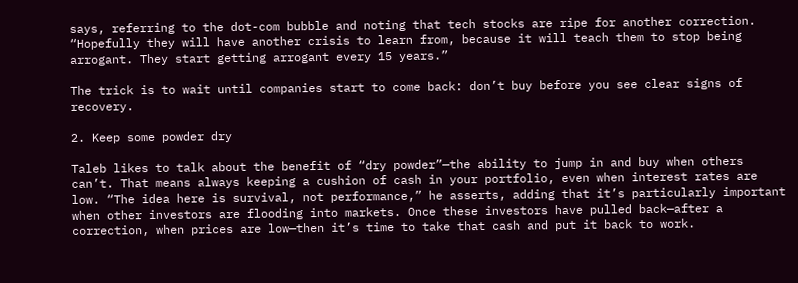says, referring to the dot-com bubble and noting that tech stocks are ripe for another correction. “Hopefully they will have another crisis to learn from, because it will teach them to stop being arrogant. They start getting arrogant every 15 years.”

The trick is to wait until companies start to come back: don’t buy before you see clear signs of recovery.

2. Keep some powder dry

Taleb likes to talk about the benefit of “dry powder”—the ability to jump in and buy when others can’t. That means always keeping a cushion of cash in your portfolio, even when interest rates are low. “The idea here is survival, not performance,” he asserts, adding that it’s particularly important when other investors are flooding into markets. Once these investors have pulled back—after a correction, when prices are low—then it’s time to take that cash and put it back to work.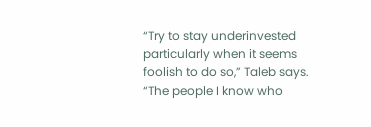“Try to stay underinvested particularly when it seems foolish to do so,” Taleb says. “The people I know who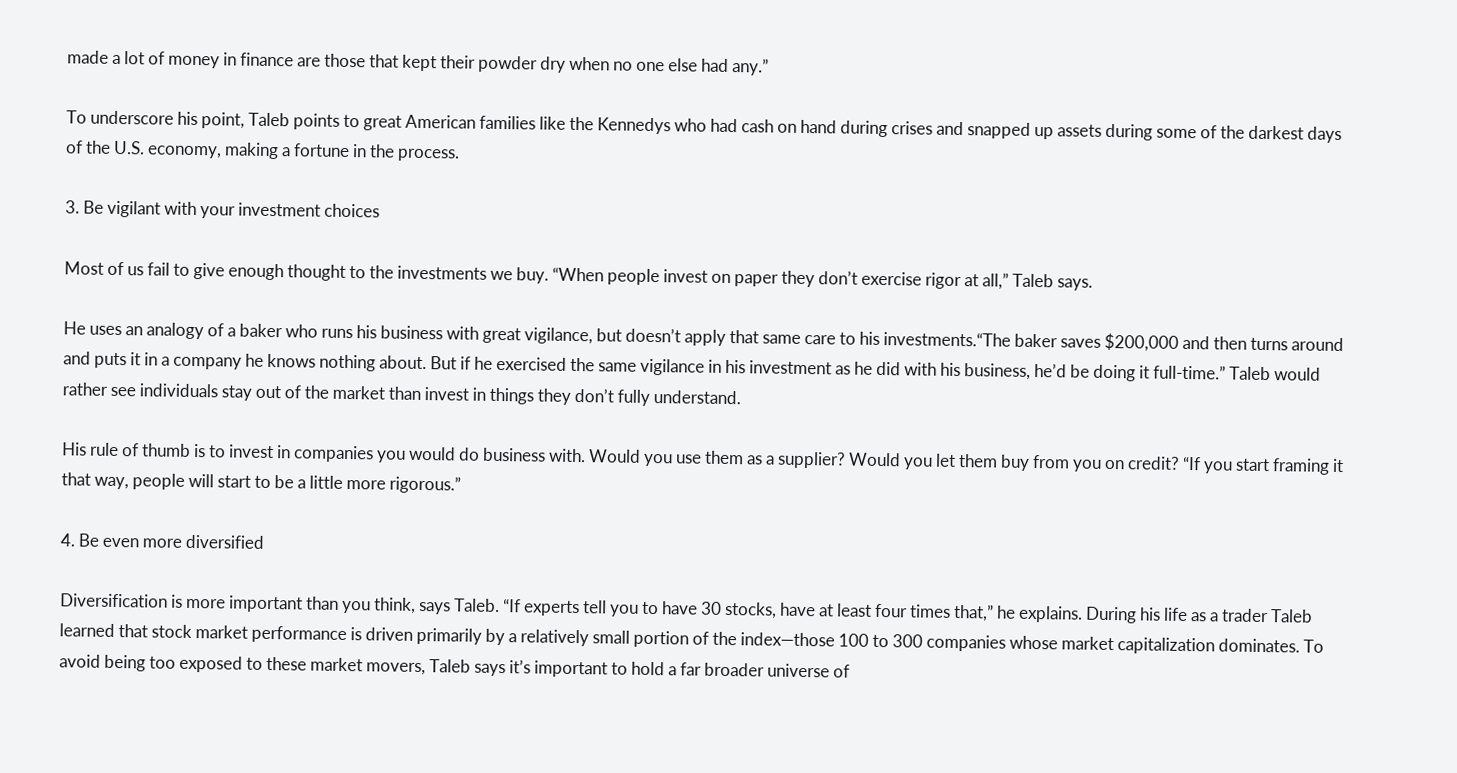made a lot of money in finance are those that kept their powder dry when no one else had any.”

To underscore his point, Taleb points to great American families like the Kennedys who had cash on hand during crises and snapped up assets during some of the darkest days of the U.S. economy, making a fortune in the process.

3. Be vigilant with your investment choices

Most of us fail to give enough thought to the investments we buy. “When people invest on paper they don’t exercise rigor at all,” Taleb says.

He uses an analogy of a baker who runs his business with great vigilance, but doesn’t apply that same care to his investments.“The baker saves $200,000 and then turns around and puts it in a company he knows nothing about. But if he exercised the same vigilance in his investment as he did with his business, he’d be doing it full-time.” Taleb would rather see individuals stay out of the market than invest in things they don’t fully understand.

His rule of thumb is to invest in companies you would do business with. Would you use them as a supplier? Would you let them buy from you on credit? “If you start framing it that way, people will start to be a little more rigorous.”

4. Be even more diversified

Diversification is more important than you think, says Taleb. “If experts tell you to have 30 stocks, have at least four times that,” he explains. During his life as a trader Taleb learned that stock market performance is driven primarily by a relatively small portion of the index—those 100 to 300 companies whose market capitalization dominates. To avoid being too exposed to these market movers, Taleb says it’s important to hold a far broader universe of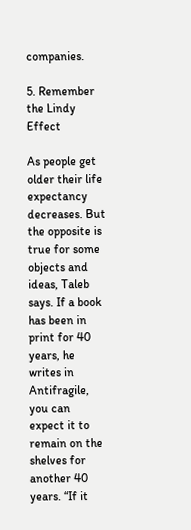companies.

5. Remember the Lindy Effect

As people get older their life expectancy decreases. But the opposite is true for some objects and ideas, Taleb says. If a book has been in print for 40 years, he writes in Antifragile, you can expect it to remain on the shelves for another 40 years. “If it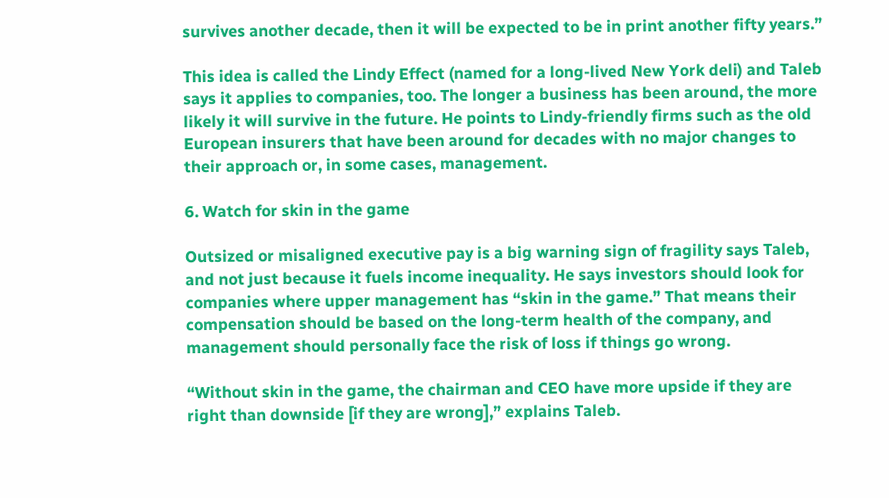survives another decade, then it will be expected to be in print another fifty years.”

This idea is called the Lindy Effect (named for a long-lived New York deli) and Taleb says it applies to companies, too. The longer a business has been around, the more likely it will survive in the future. He points to Lindy-friendly firms such as the old European insurers that have been around for decades with no major changes to their approach or, in some cases, management.

6. Watch for skin in the game

Outsized or misaligned executive pay is a big warning sign of fragility says Taleb, and not just because it fuels income inequality. He says investors should look for companies where upper management has “skin in the game.” That means their compensation should be based on the long-term health of the company, and management should personally face the risk of loss if things go wrong.

“Without skin in the game, the chairman and CEO have more upside if they are right than downside [if they are wrong],” explains Taleb.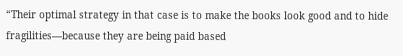“Their optimal strategy in that case is to make the books look good and to hide fragilities—because they are being paid based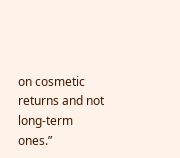on cosmetic returns and not long-term ones.”